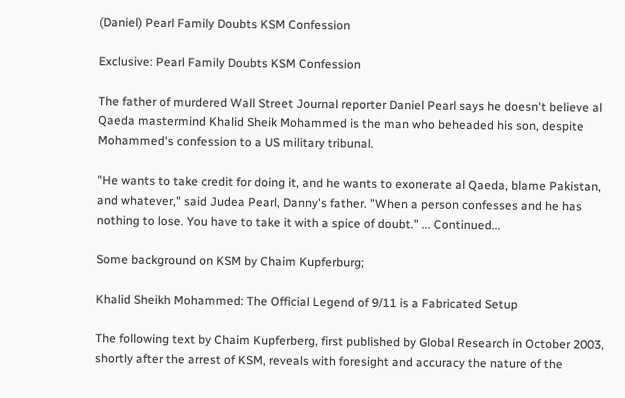(Daniel) Pearl Family Doubts KSM Confession

Exclusive: Pearl Family Doubts KSM Confession

The father of murdered Wall Street Journal reporter Daniel Pearl says he doesn't believe al Qaeda mastermind Khalid Sheik Mohammed is the man who beheaded his son, despite Mohammed's confession to a US military tribunal.

"He wants to take credit for doing it, and he wants to exonerate al Qaeda, blame Pakistan, and whatever," said Judea Pearl, Danny's father. "When a person confesses and he has nothing to lose. You have to take it with a spice of doubt." ... Continued...

Some background on KSM by Chaim Kupferburg;

Khalid Sheikh Mohammed: The Official Legend of 9/11 is a Fabricated Setup

The following text by Chaim Kupferberg, first published by Global Research in October 2003, shortly after the arrest of KSM, reveals with foresight and accuracy the nature of the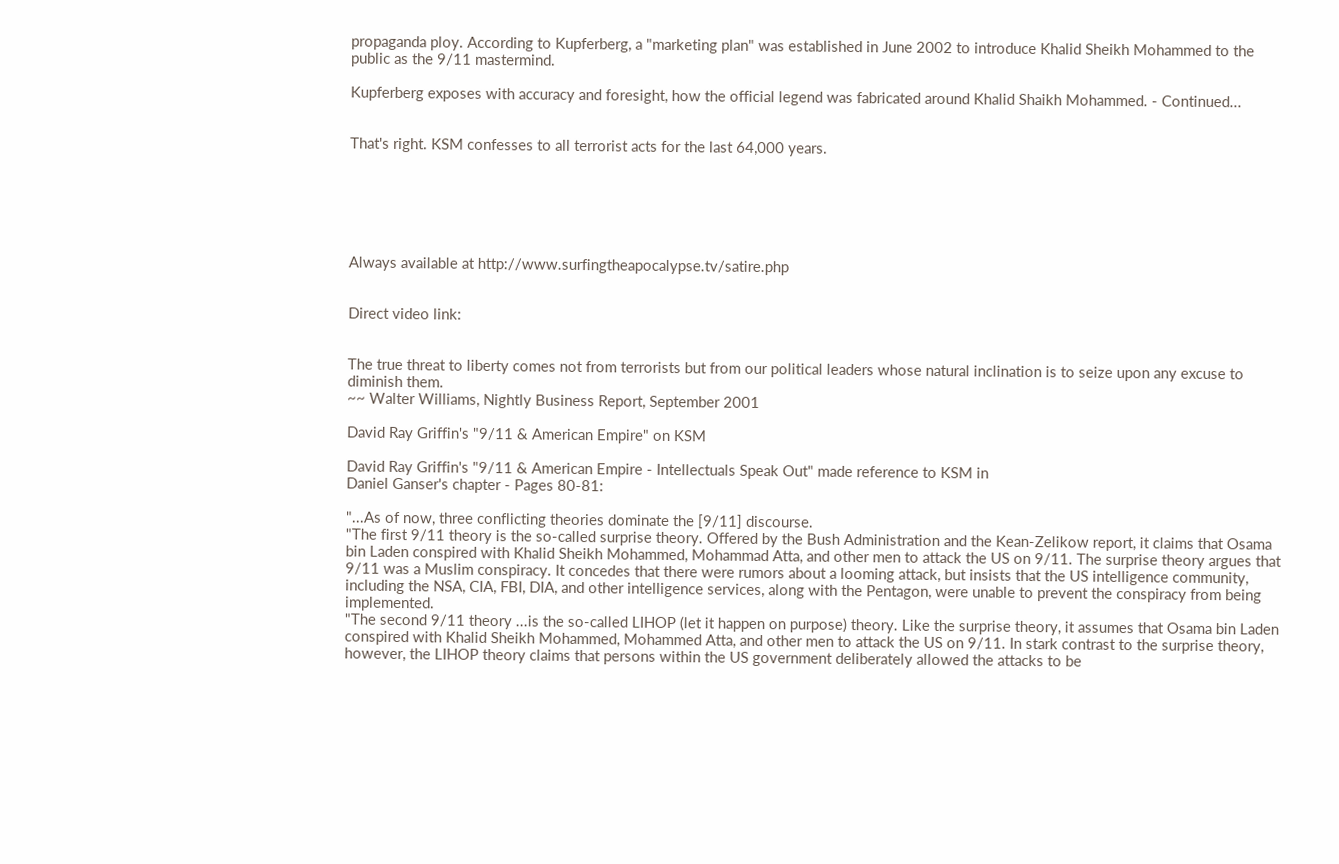propaganda ploy. According to Kupferberg, a "marketing plan" was established in June 2002 to introduce Khalid Sheikh Mohammed to the public as the 9/11 mastermind.

Kupferberg exposes with accuracy and foresight, how the official legend was fabricated around Khalid Shaikh Mohammed. - Continued...


That's right. KSM confesses to all terrorist acts for the last 64,000 years.






Always available at http://www.surfingtheapocalypse.tv/satire.php


Direct video link:


The true threat to liberty comes not from terrorists but from our political leaders whose natural inclination is to seize upon any excuse to diminish them.
~~ Walter Williams, Nightly Business Report, September 2001

David Ray Griffin's "9/11 & American Empire" on KSM

David Ray Griffin's "9/11 & American Empire - Intellectuals Speak Out" made reference to KSM in
Daniel Ganser's chapter - Pages 80-81:

"...As of now, three conflicting theories dominate the [9/11] discourse.
"The first 9/11 theory is the so-called surprise theory. Offered by the Bush Administration and the Kean-Zelikow report, it claims that Osama bin Laden conspired with Khalid Sheikh Mohammed, Mohammad Atta, and other men to attack the US on 9/11. The surprise theory argues that 9/11 was a Muslim conspiracy. It concedes that there were rumors about a looming attack, but insists that the US intelligence community, including the NSA, CIA, FBI, DIA, and other intelligence services, along with the Pentagon, were unable to prevent the conspiracy from being implemented.
"The second 9/11 theory ...is the so-called LIHOP (let it happen on purpose) theory. Like the surprise theory, it assumes that Osama bin Laden conspired with Khalid Sheikh Mohammed, Mohammed Atta, and other men to attack the US on 9/11. In stark contrast to the surprise theory, however, the LIHOP theory claims that persons within the US government deliberately allowed the attacks to be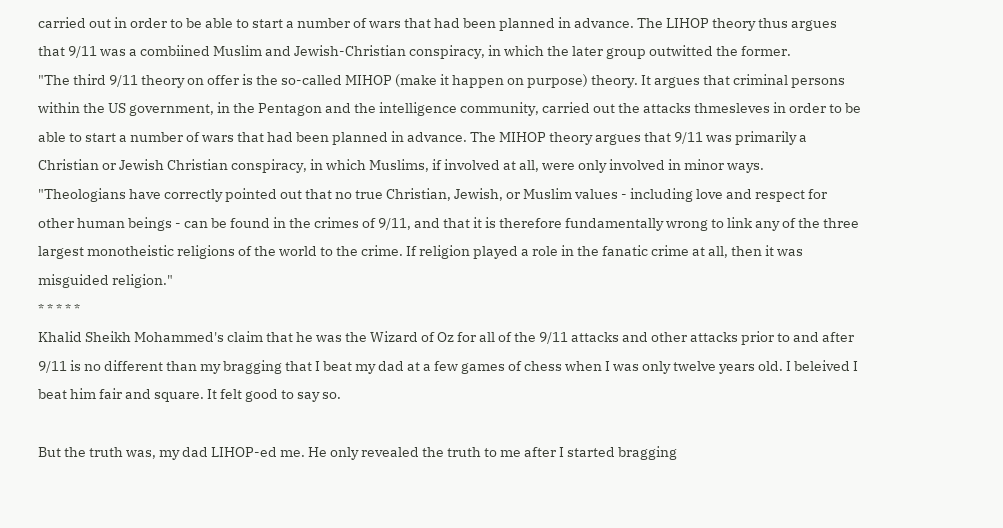carried out in order to be able to start a number of wars that had been planned in advance. The LIHOP theory thus argues that 9/11 was a combiined Muslim and Jewish-Christian conspiracy, in which the later group outwitted the former.
"The third 9/11 theory on offer is the so-called MIHOP (make it happen on purpose) theory. It argues that criminal persons within the US government, in the Pentagon and the intelligence community, carried out the attacks thmesleves in order to be able to start a number of wars that had been planned in advance. The MIHOP theory argues that 9/11 was primarily a Christian or Jewish Christian conspiracy, in which Muslims, if involved at all, were only involved in minor ways.
"Theologians have correctly pointed out that no true Christian, Jewish, or Muslim values - including love and respect for other human beings - can be found in the crimes of 9/11, and that it is therefore fundamentally wrong to link any of the three largest monotheistic religions of the world to the crime. If religion played a role in the fanatic crime at all, then it was misguided religion."
* * * * *
Khalid Sheikh Mohammed's claim that he was the Wizard of Oz for all of the 9/11 attacks and other attacks prior to and after 9/11 is no different than my bragging that I beat my dad at a few games of chess when I was only twelve years old. I beleived I beat him fair and square. It felt good to say so.

But the truth was, my dad LIHOP-ed me. He only revealed the truth to me after I started bragging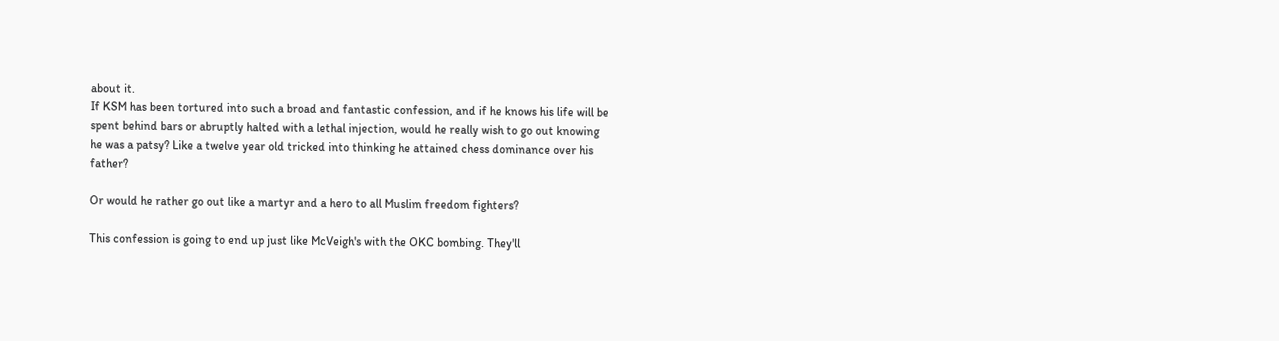about it.
If KSM has been tortured into such a broad and fantastic confession, and if he knows his life will be spent behind bars or abruptly halted with a lethal injection, would he really wish to go out knowing he was a patsy? Like a twelve year old tricked into thinking he attained chess dominance over his father?

Or would he rather go out like a martyr and a hero to all Muslim freedom fighters?

This confession is going to end up just like McVeigh's with the OKC bombing. They'll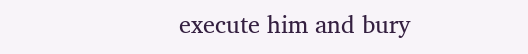execute him and bury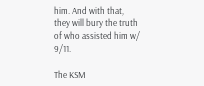him. And with that, they will bury the truth of who assisted him w/ 9/11.

The KSM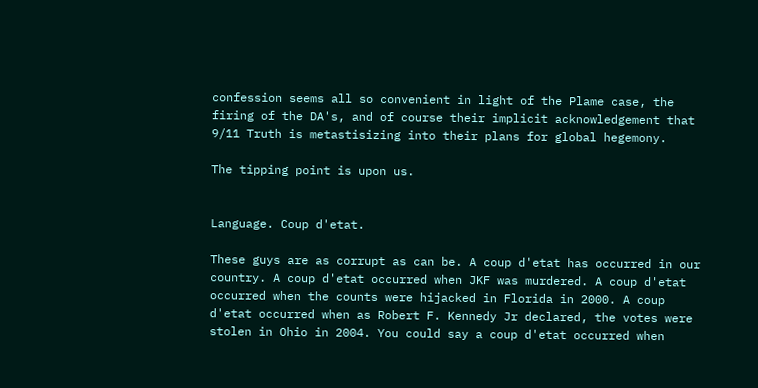confession seems all so convenient in light of the Plame case, the firing of the DA's, and of course their implicit acknowledgement that 9/11 Truth is metastisizing into their plans for global hegemony.

The tipping point is upon us.


Language. Coup d'etat.

These guys are as corrupt as can be. A coup d'etat has occurred in our country. A coup d'etat occurred when JKF was murdered. A coup d'etat occurred when the counts were hijacked in Florida in 2000. A coup d'etat occurred when as Robert F. Kennedy Jr declared, the votes were stolen in Ohio in 2004. You could say a coup d'etat occurred when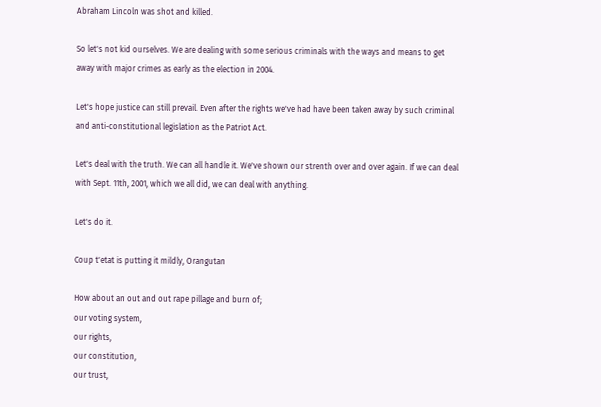Abraham Lincoln was shot and killed.

So let's not kid ourselves. We are dealing with some serious criminals with the ways and means to get away with major crimes as early as the election in 2004.

Let's hope justice can still prevail. Even after the rights we've had have been taken away by such criminal and anti-constitutional legislation as the Patriot Act.

Let's deal with the truth. We can all handle it. We've shown our strenth over and over again. If we can deal with Sept. 11th, 2001, which we all did, we can deal with anything.

Let's do it.

Coup t'etat is putting it mildly, Orangutan

How about an out and out rape pillage and burn of;
our voting system,
our rights,
our constitution,
our trust,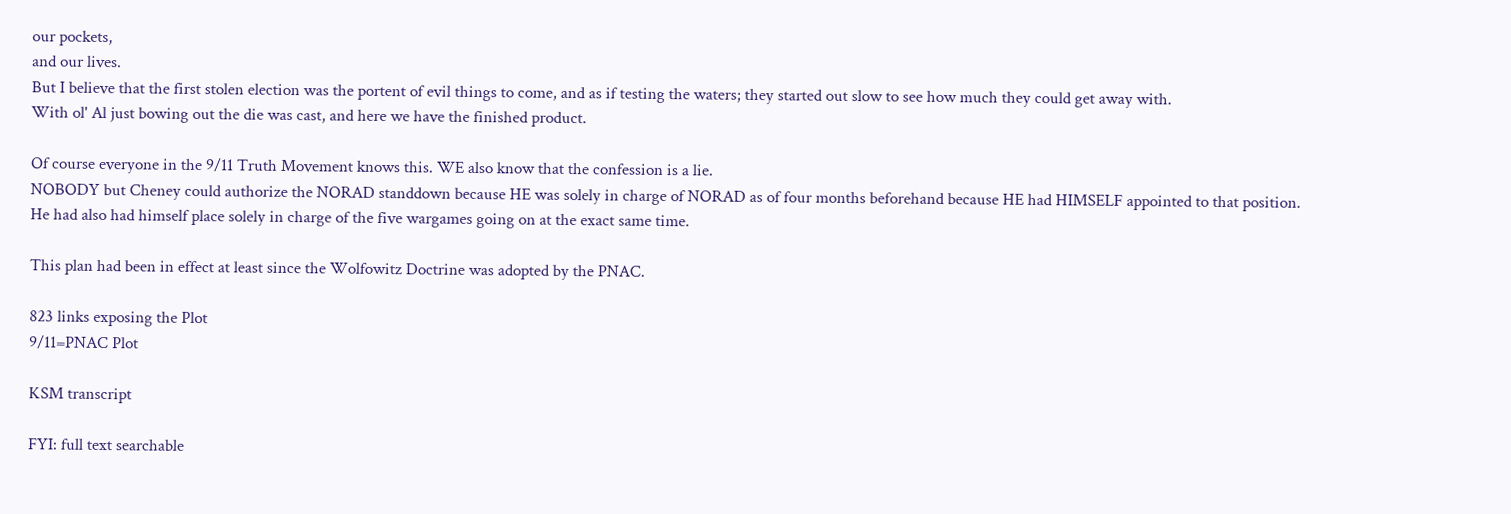our pockets,
and our lives.
But I believe that the first stolen election was the portent of evil things to come, and as if testing the waters; they started out slow to see how much they could get away with.
With ol' Al just bowing out the die was cast, and here we have the finished product.

Of course everyone in the 9/11 Truth Movement knows this. WE also know that the confession is a lie.
NOBODY but Cheney could authorize the NORAD standdown because HE was solely in charge of NORAD as of four months beforehand because HE had HIMSELF appointed to that position.
He had also had himself place solely in charge of the five wargames going on at the exact same time.

This plan had been in effect at least since the Wolfowitz Doctrine was adopted by the PNAC.

823 links exposing the Plot
9/11=PNAC Plot

KSM transcript

FYI: full text searchable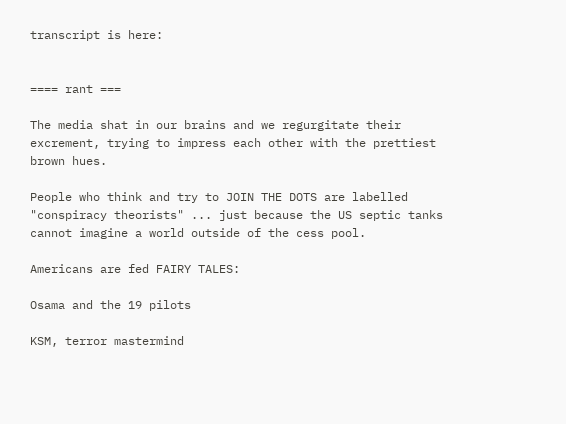transcript is here:


==== rant ===

The media shat in our brains and we regurgitate their excrement, trying to impress each other with the prettiest brown hues.

People who think and try to JOIN THE DOTS are labelled "conspiracy theorists" ... just because the US septic tanks cannot imagine a world outside of the cess pool.

Americans are fed FAIRY TALES:

Osama and the 19 pilots

KSM, terror mastermind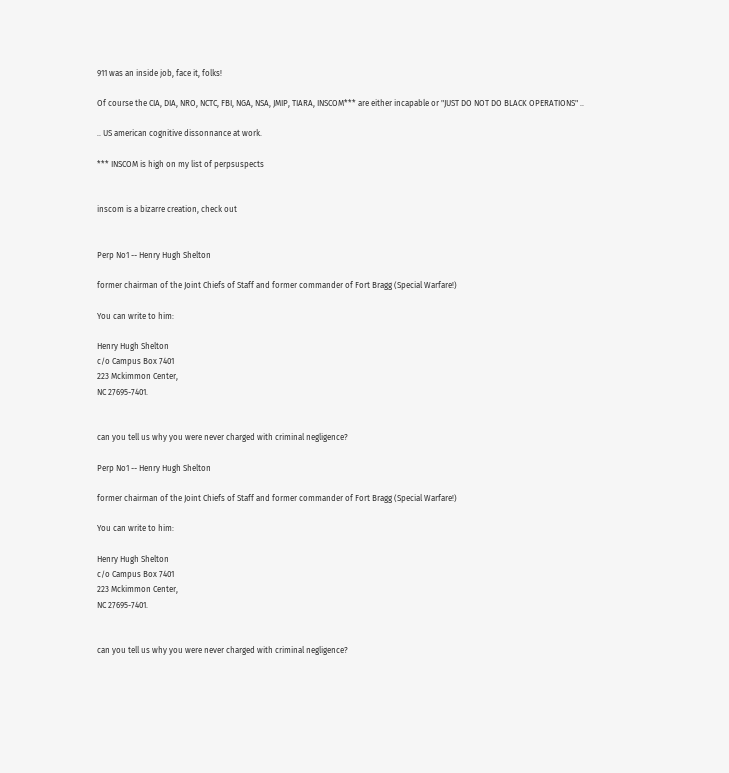911 was an inside job, face it, folks!

Of course the CIA, DIA, NRO, NCTC, FBI, NGA, NSA, JMIP, TIARA, INSCOM*** are either incapable or "JUST DO NOT DO BLACK OPERATIONS" ..

.. US american cognitive dissonnance at work.

*** INSCOM is high on my list of perpsuspects


inscom is a bizarre creation, check out


Perp No1 -- Henry Hugh Shelton

former chairman of the Joint Chiefs of Staff and former commander of Fort Bragg (Special Warfare!)

You can write to him:

Henry Hugh Shelton
c/o Campus Box 7401
223 Mckimmon Center,
NC 27695-7401.


can you tell us why you were never charged with criminal negligence?

Perp No1 -- Henry Hugh Shelton

former chairman of the Joint Chiefs of Staff and former commander of Fort Bragg (Special Warfare!)

You can write to him:

Henry Hugh Shelton
c/o Campus Box 7401
223 Mckimmon Center,
NC 27695-7401.


can you tell us why you were never charged with criminal negligence?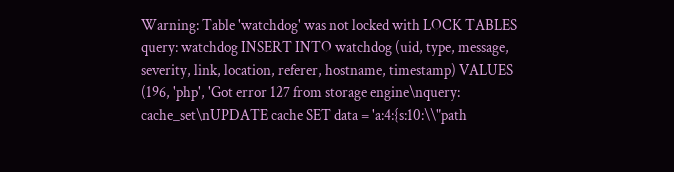Warning: Table 'watchdog' was not locked with LOCK TABLES query: watchdog INSERT INTO watchdog (uid, type, message, severity, link, location, referer, hostname, timestamp) VALUES (196, 'php', 'Got error 127 from storage engine\nquery: cache_set\nUPDATE cache SET data = 'a:4:{s:10:\\"path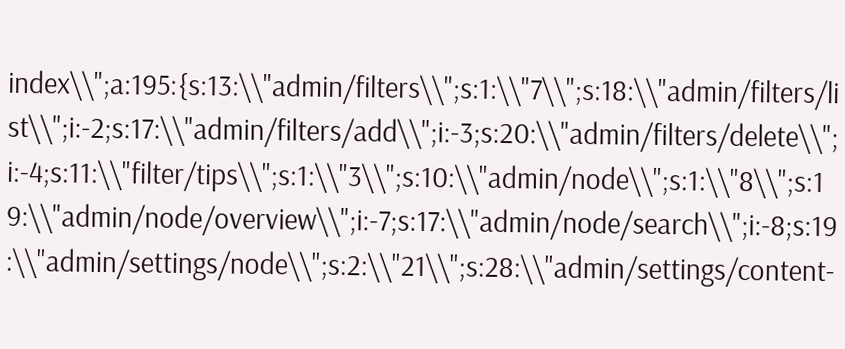index\\";a:195:{s:13:\\"admin/filters\\";s:1:\\"7\\";s:18:\\"admin/filters/list\\";i:-2;s:17:\\"admin/filters/add\\";i:-3;s:20:\\"admin/filters/delete\\";i:-4;s:11:\\"filter/tips\\";s:1:\\"3\\";s:10:\\"admin/node\\";s:1:\\"8\\";s:19:\\"admin/node/overview\\";i:-7;s:17:\\"admin/node/search\\";i:-8;s:19:\\"admin/settings/node\\";s:2:\\"21\\";s:28:\\"admin/settings/content-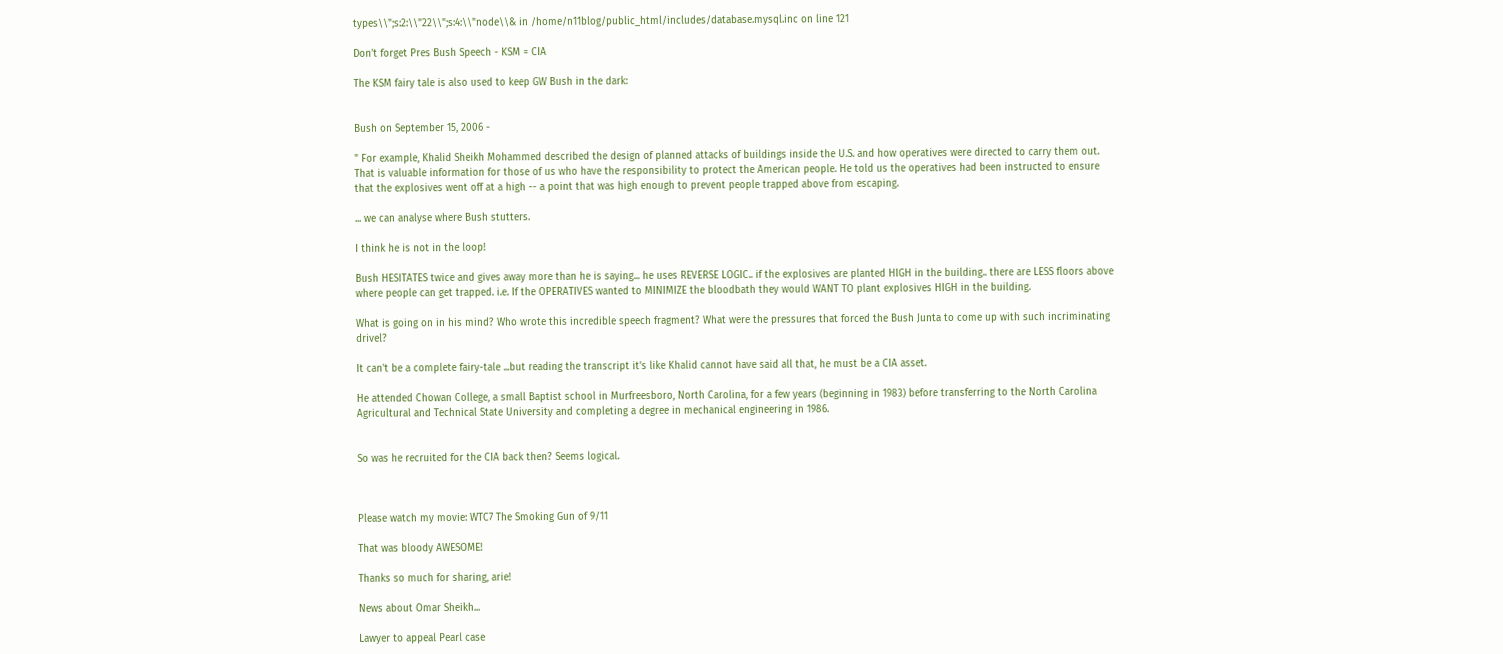types\\";s:2:\\"22\\";s:4:\\"node\\& in /home/n11blog/public_html/includes/database.mysql.inc on line 121

Don't forget Pres Bush Speech - KSM = CIA

The KSM fairy tale is also used to keep GW Bush in the dark:


Bush on September 15, 2006 -

" For example, Khalid Sheikh Mohammed described the design of planned attacks of buildings inside the U.S. and how operatives were directed to carry them out. That is valuable information for those of us who have the responsibility to protect the American people. He told us the operatives had been instructed to ensure that the explosives went off at a high -- a point that was high enough to prevent people trapped above from escaping.

... we can analyse where Bush stutters.

I think he is not in the loop!

Bush HESITATES twice and gives away more than he is saying... he uses REVERSE LOGIC.. if the explosives are planted HIGH in the building.. there are LESS floors above where people can get trapped. i.e. If the OPERATIVES wanted to MINIMIZE the bloodbath they would WANT TO plant explosives HIGH in the building.

What is going on in his mind? Who wrote this incredible speech fragment? What were the pressures that forced the Bush Junta to come up with such incriminating drivel?

It can't be a complete fairy-tale ...but reading the transcript it's like Khalid cannot have said all that, he must be a CIA asset.

He attended Chowan College, a small Baptist school in Murfreesboro, North Carolina, for a few years (beginning in 1983) before transferring to the North Carolina Agricultural and Technical State University and completing a degree in mechanical engineering in 1986.


So was he recruited for the CIA back then? Seems logical.



Please watch my movie: WTC7 The Smoking Gun of 9/11

That was bloody AWESOME!

Thanks so much for sharing, arie!

News about Omar Sheikh...

Lawyer to appeal Pearl case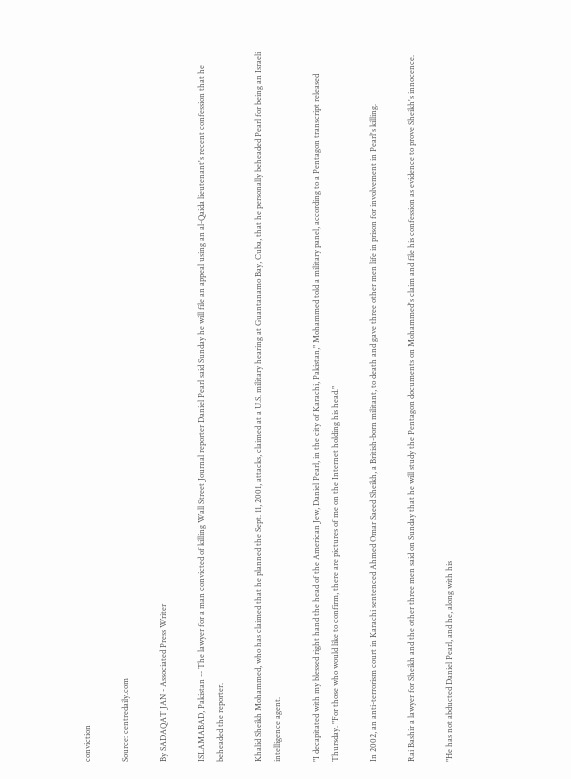conviction

Source: centredaily.com

By SADAQAT JAN - Associated Press Writer

ISLAMABAD, Pakistan -- The lawyer for a man convicted of killing Wall Street Journal reporter Daniel Pearl said Sunday he will file an appeal using an al-Qaida lieutenant's recent confession that he beheaded the reporter.

Khalid Sheikh Mohammed, who has claimed that he planned the Sept. 11, 2001, attacks, claimed at a U.S. military hearing at Guantanamo Bay, Cuba, that he personally beheaded Pearl for being an Israeli intelligence agent.

"I decapitated with my blessed right hand the head of the American Jew, Daniel Pearl, in the city of Karachi, Pakistan," Mohammed told a military panel, according to a Pentagon transcript released Thursday. "For those who would like to confirm, there are pictures of me on the Internet holding his head."

In 2002, an anti-terrorism court in Karachi sentenced Ahmed Omar Saeed Sheikh, a British-born militant, to death and gave three other men life in prison for involvement in Pearl's killing.

Rai Bashir a lawyer for Sheikh and the other three men said on Sunday that he will study the Pentagon documents on Mohammed's claim and file his confession as evidence to prove Sheikh's innocence.

"He has not abducted Daniel Pearl, and he, along with his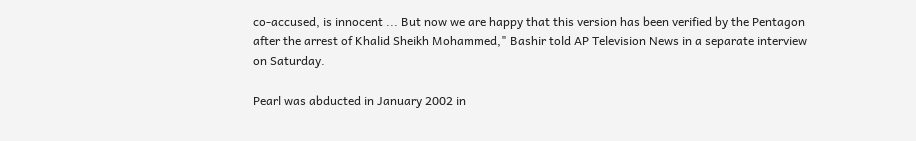co-accused, is innocent ... But now we are happy that this version has been verified by the Pentagon after the arrest of Khalid Sheikh Mohammed," Bashir told AP Television News in a separate interview on Saturday.

Pearl was abducted in January 2002 in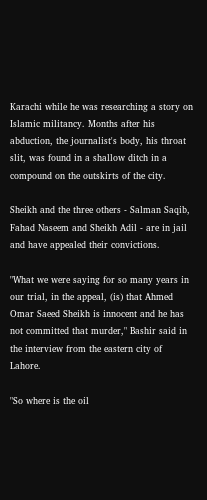Karachi while he was researching a story on Islamic militancy. Months after his abduction, the journalist's body, his throat slit, was found in a shallow ditch in a compound on the outskirts of the city.

Sheikh and the three others - Salman Saqib, Fahad Naseem and Sheikh Adil - are in jail and have appealed their convictions.

"What we were saying for so many years in our trial, in the appeal, (is) that Ahmed Omar Saeed Sheikh is innocent and he has not committed that murder," Bashir said in the interview from the eastern city of Lahore.

"So where is the oil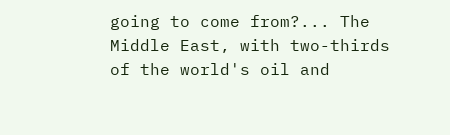going to come from?... The Middle East, with two-thirds of the world's oil and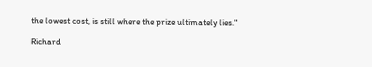the lowest cost, is still where the prize ultimately lies."

Richard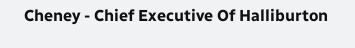Cheney - Chief Executive Of Halliburton